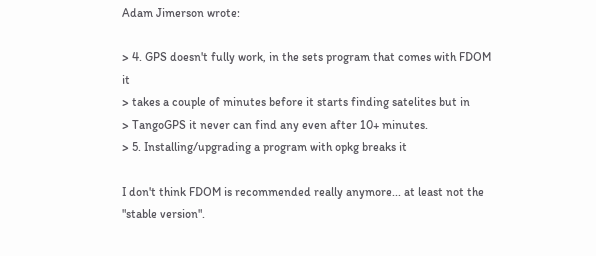Adam Jimerson wrote:

> 4. GPS doesn't fully work, in the sets program that comes with FDOM it
> takes a couple of minutes before it starts finding satelites but in
> TangoGPS it never can find any even after 10+ minutes.
> 5. Installing/upgrading a program with opkg breaks it

I don't think FDOM is recommended really anymore... at least not the
"stable version".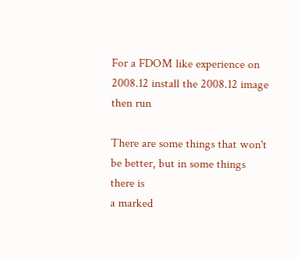For a FDOM like experience on 2008.12 install the 2008.12 image then run

There are some things that won't be better, but in some things there is
a marked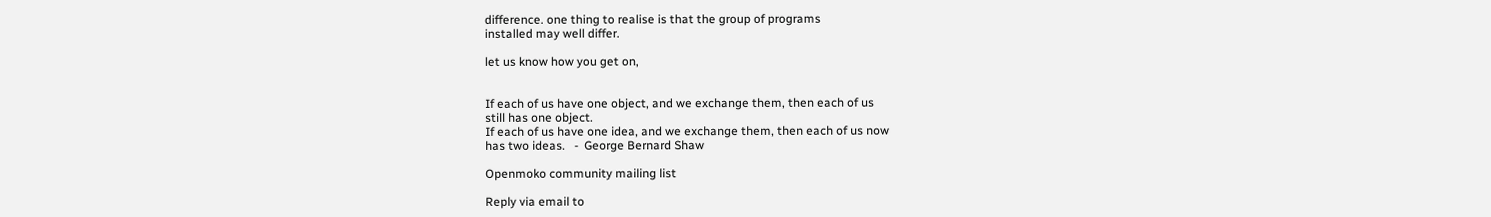difference. one thing to realise is that the group of programs
installed may well differ.

let us know how you get on,


If each of us have one object, and we exchange them, then each of us
still has one object.
If each of us have one idea, and we exchange them, then each of us now
has two ideas.   -  George Bernard Shaw

Openmoko community mailing list

Reply via email to